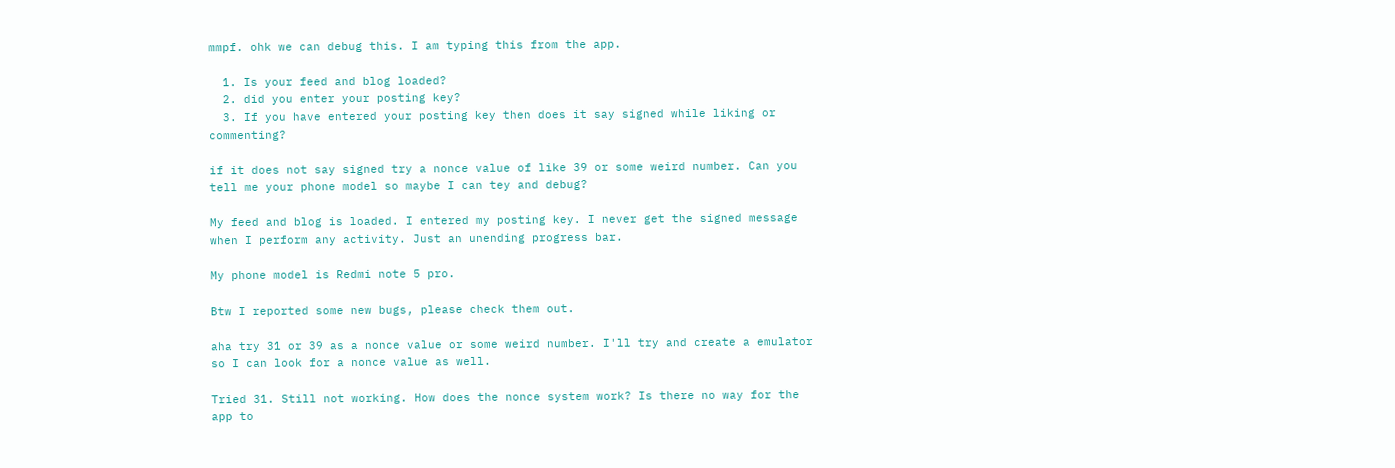mmpf. ohk we can debug this. I am typing this from the app.

  1. Is your feed and blog loaded?
  2. did you enter your posting key?
  3. If you have entered your posting key then does it say signed while liking or commenting?

if it does not say signed try a nonce value of like 39 or some weird number. Can you tell me your phone model so maybe I can tey and debug?

My feed and blog is loaded. I entered my posting key. I never get the signed message when I perform any activity. Just an unending progress bar.

My phone model is Redmi note 5 pro.

Btw I reported some new bugs, please check them out.

aha try 31 or 39 as a nonce value or some weird number. I'll try and create a emulator so I can look for a nonce value as well.

Tried 31. Still not working. How does the nonce system work? Is there no way for the app to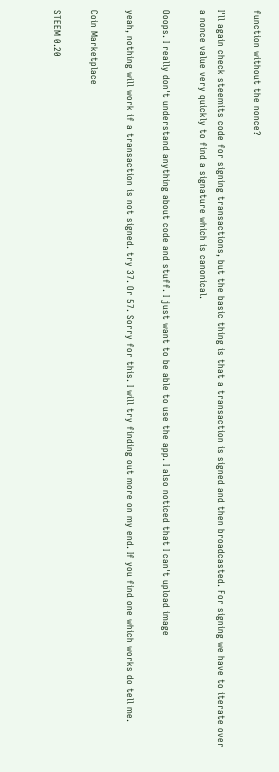function without the nonce?

I'll again check steemits code for signing transactions, but the basic thing is that a transaction is signed and then broadcasted. For signing we have to iterate over a nonce value very quickly to find a signature which is canonical.

Ooops. I really don't understand anything about code and stuff. I just want to be able to use the app. I also noticed that I can't upload image

yeah, nothing will work if a transaction is not signed. try 37. Or 57. Sorry for this. I will try finding out more on my end. If you find one which works do tell me.

Coin Marketplace

STEEM 0.20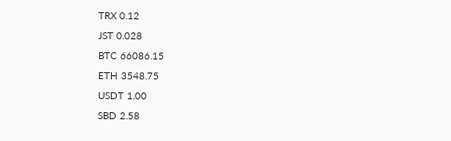TRX 0.12
JST 0.028
BTC 66086.15
ETH 3548.75
USDT 1.00
SBD 2.58